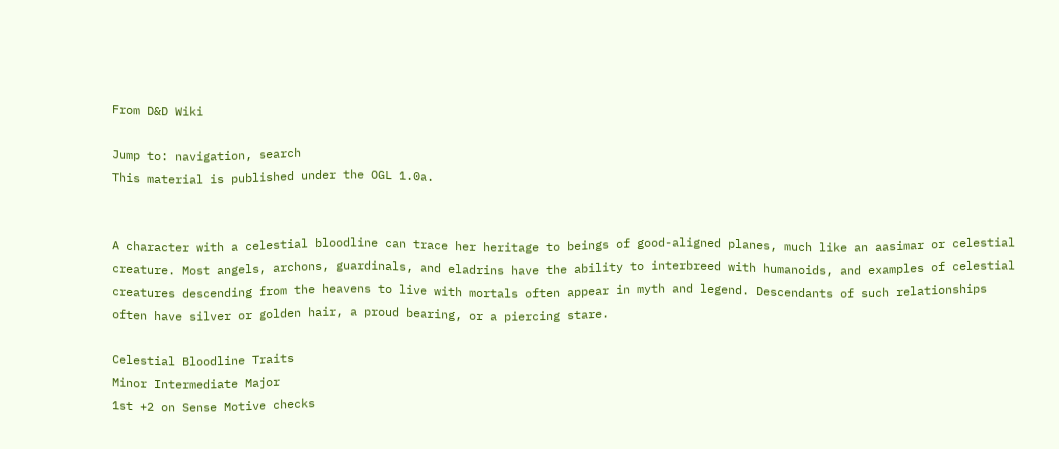From D&D Wiki

Jump to: navigation, search
This material is published under the OGL 1.0a.


A character with a celestial bloodline can trace her heritage to beings of good-aligned planes, much like an aasimar or celestial creature. Most angels, archons, guardinals, and eladrins have the ability to interbreed with humanoids, and examples of celestial creatures descending from the heavens to live with mortals often appear in myth and legend. Descendants of such relationships often have silver or golden hair, a proud bearing, or a piercing stare.

Celestial Bloodline Traits
Minor Intermediate Major
1st +2 on Sense Motive checks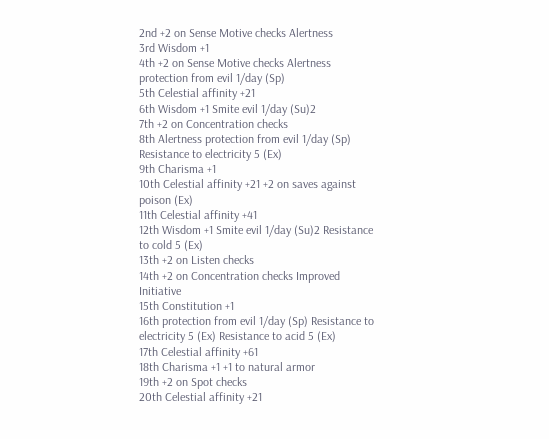2nd +2 on Sense Motive checks Alertness
3rd Wisdom +1
4th +2 on Sense Motive checks Alertness protection from evil 1/day (Sp)
5th Celestial affinity +21
6th Wisdom +1 Smite evil 1/day (Su)2
7th +2 on Concentration checks
8th Alertness protection from evil 1/day (Sp) Resistance to electricity 5 (Ex)
9th Charisma +1
10th Celestial affinity +21 +2 on saves against poison (Ex)
11th Celestial affinity +41
12th Wisdom +1 Smite evil 1/day (Su)2 Resistance to cold 5 (Ex)
13th +2 on Listen checks
14th +2 on Concentration checks Improved Initiative
15th Constitution +1
16th protection from evil 1/day (Sp) Resistance to electricity 5 (Ex) Resistance to acid 5 (Ex)
17th Celestial affinity +61
18th Charisma +1 +1 to natural armor
19th +2 on Spot checks
20th Celestial affinity +21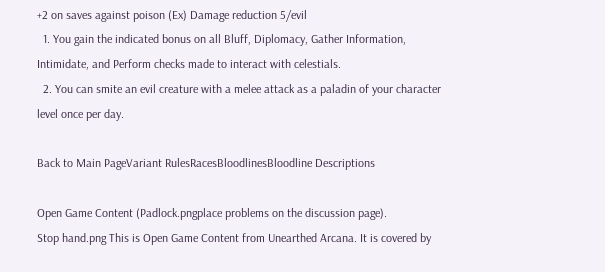+2 on saves against poison (Ex) Damage reduction 5/evil
  1. You gain the indicated bonus on all Bluff, Diplomacy, Gather Information, Intimidate, and Perform checks made to interact with celestials.
  2. You can smite an evil creature with a melee attack as a paladin of your character level once per day.

Back to Main PageVariant RulesRacesBloodlinesBloodline Descriptions

Open Game Content (Padlock.pngplace problems on the discussion page).
Stop hand.png This is Open Game Content from Unearthed Arcana. It is covered by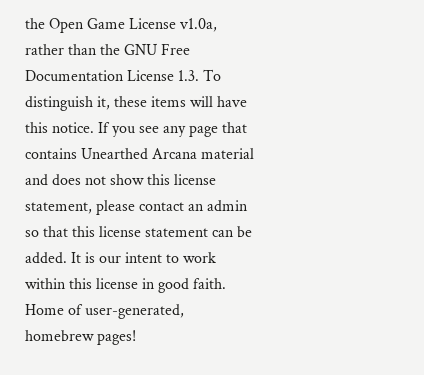the Open Game License v1.0a, rather than the GNU Free Documentation License 1.3. To distinguish it, these items will have this notice. If you see any page that contains Unearthed Arcana material and does not show this license statement, please contact an admin so that this license statement can be added. It is our intent to work within this license in good faith.
Home of user-generated,
homebrew pages!